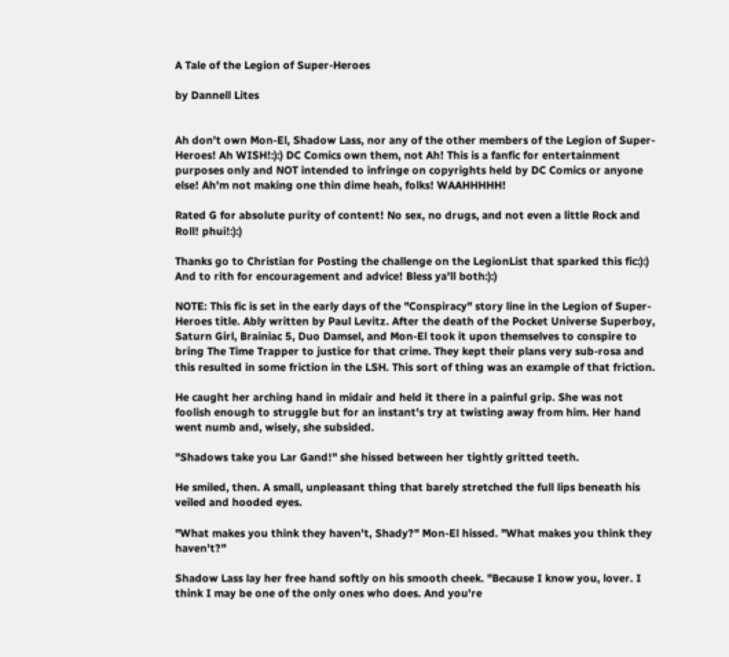A Tale of the Legion of Super-Heroes

by Dannell Lites


Ah don't own Mon-El, Shadow Lass, nor any of the other members of the Legion of Super-Heroes! Ah WISH!:):) DC Comics own them, not Ah! This is a fanfic for entertainment purposes only and NOT intended to infringe on copyrights held by DC Comics or anyone else! Ah'm not making one thin dime heah, folks! WAAHHHHH!

Rated G for absolute purity of content! No sex, no drugs, and not even a little Rock and Roll! phui!:):)

Thanks go to Christian for Posting the challenge on the LegionList that sparked this fic:):) And to rith for encouragement and advice! Bless ya'll both:):)

NOTE: This fic is set in the early days of the "Conspiracy" story line in the Legion of Super-Heroes title. Ably written by Paul Levitz. After the death of the Pocket Universe Superboy, Saturn Girl, Brainiac 5, Duo Damsel, and Mon-El took it upon themselves to conspire to bring The Time Trapper to justice for that crime. They kept their plans very sub-rosa and this resulted in some friction in the LSH. This sort of thing was an example of that friction.

He caught her arching hand in midair and held it there in a painful grip. She was not foolish enough to struggle but for an instant's try at twisting away from him. Her hand went numb and, wisely, she subsided.

"Shadows take you Lar Gand!" she hissed between her tightly gritted teeth.

He smiled, then. A small, unpleasant thing that barely stretched the full lips beneath his veiled and hooded eyes.

"What makes you think they haven't, Shady?" Mon-El hissed. "What makes you think they haven't?"

Shadow Lass lay her free hand softly on his smooth cheek. "Because I know you, lover. I think I may be one of the only ones who does. And you're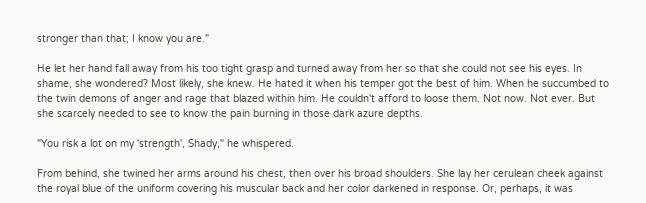stronger than that; I know you are."

He let her hand fall away from his too tight grasp and turned away from her so that she could not see his eyes. In shame, she wondered? Most likely, she knew. He hated it when his temper got the best of him. When he succumbed to the twin demons of anger and rage that blazed within him. He couldn't afford to loose them. Not now. Not ever. But she scarcely needed to see to know the pain burning in those dark azure depths.

"You risk a lot on my 'strength', Shady," he whispered.

From behind, she twined her arms around his chest, then over his broad shoulders. She lay her cerulean cheek against the royal blue of the uniform covering his muscular back and her color darkened in response. Or, perhaps, it was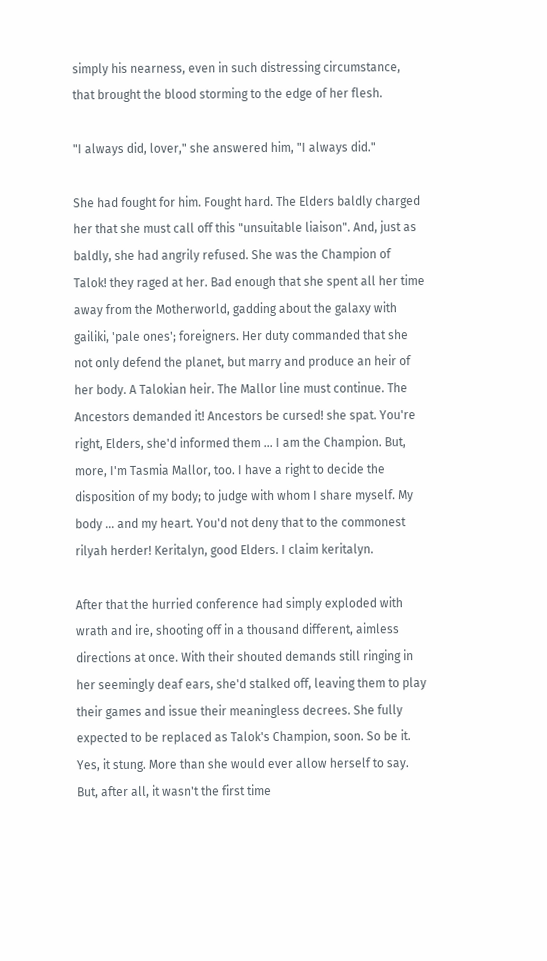simply his nearness, even in such distressing circumstance, that brought the blood storming to the edge of her flesh.

"I always did, lover," she answered him, "I always did."

She had fought for him. Fought hard. The Elders baldly charged her that she must call off this "unsuitable liaison". And, just as baldly, she had angrily refused. She was the Champion of Talok! they raged at her. Bad enough that she spent all her time away from the Motherworld, gadding about the galaxy with gailiki, 'pale ones'; foreigners. Her duty commanded that she not only defend the planet, but marry and produce an heir of her body. A Talokian heir. The Mallor line must continue. The Ancestors demanded it! Ancestors be cursed! she spat. You're right, Elders, she'd informed them ... I am the Champion. But, more, I'm Tasmia Mallor, too. I have a right to decide the disposition of my body; to judge with whom I share myself. My body ... and my heart. You'd not deny that to the commonest rilyah herder! Keritalyn, good Elders. I claim keritalyn.

After that the hurried conference had simply exploded with wrath and ire, shooting off in a thousand different, aimless directions at once. With their shouted demands still ringing in her seemingly deaf ears, she'd stalked off, leaving them to play their games and issue their meaningless decrees. She fully expected to be replaced as Talok's Champion, soon. So be it. Yes, it stung. More than she would ever allow herself to say. But, after all, it wasn't the first time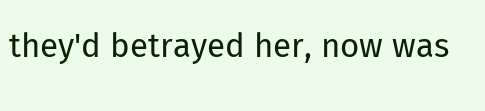they'd betrayed her, now was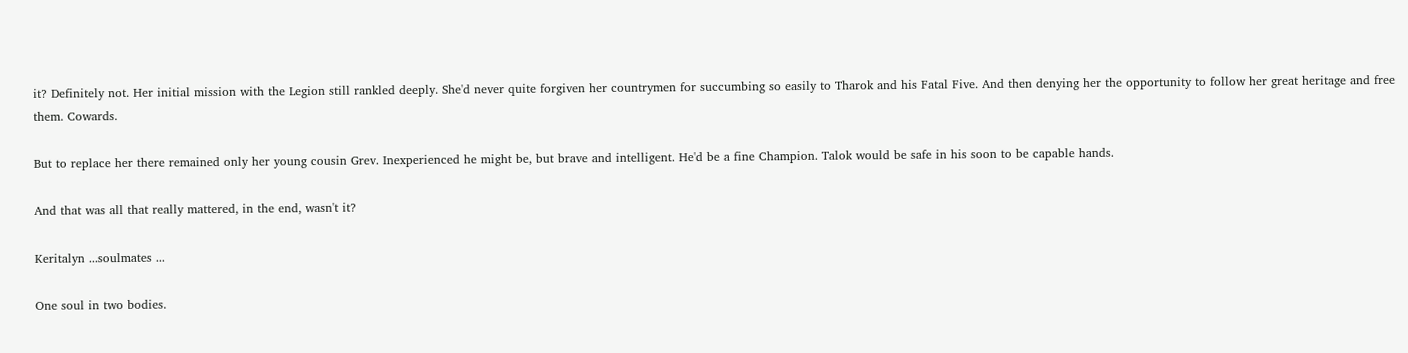it? Definitely not. Her initial mission with the Legion still rankled deeply. She'd never quite forgiven her countrymen for succumbing so easily to Tharok and his Fatal Five. And then denying her the opportunity to follow her great heritage and free them. Cowards.

But to replace her there remained only her young cousin Grev. Inexperienced he might be, but brave and intelligent. He'd be a fine Champion. Talok would be safe in his soon to be capable hands.

And that was all that really mattered, in the end, wasn't it?

Keritalyn ...soulmates ...

One soul in two bodies.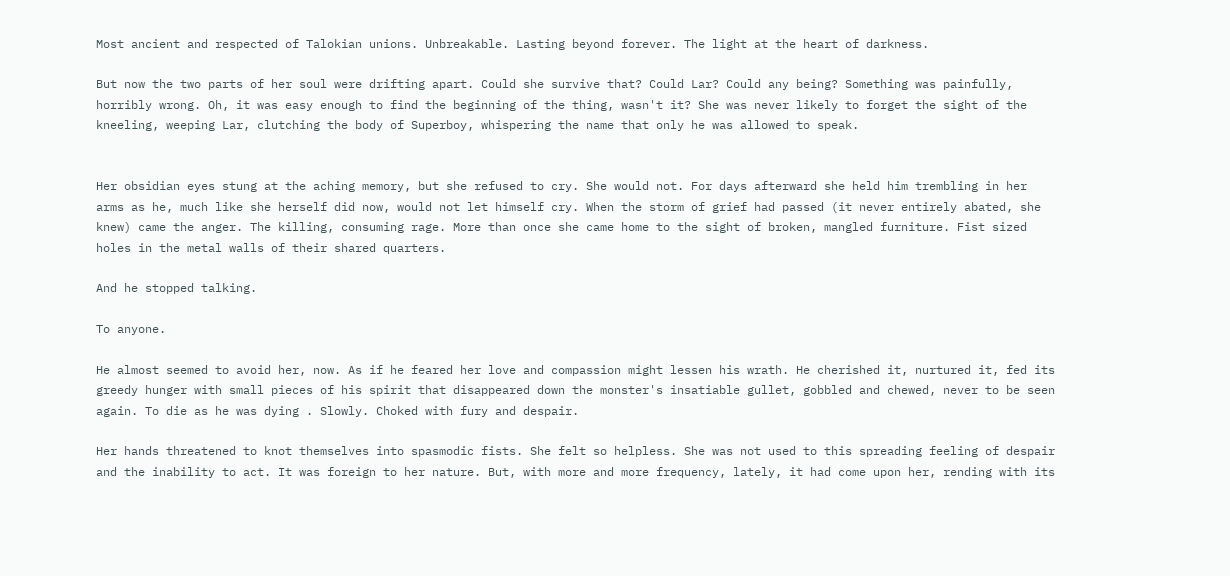Most ancient and respected of Talokian unions. Unbreakable. Lasting beyond forever. The light at the heart of darkness.

But now the two parts of her soul were drifting apart. Could she survive that? Could Lar? Could any being? Something was painfully, horribly wrong. Oh, it was easy enough to find the beginning of the thing, wasn't it? She was never likely to forget the sight of the kneeling, weeping Lar, clutching the body of Superboy, whispering the name that only he was allowed to speak.


Her obsidian eyes stung at the aching memory, but she refused to cry. She would not. For days afterward she held him trembling in her arms as he, much like she herself did now, would not let himself cry. When the storm of grief had passed (it never entirely abated, she knew) came the anger. The killing, consuming rage. More than once she came home to the sight of broken, mangled furniture. Fist sized holes in the metal walls of their shared quarters.

And he stopped talking.

To anyone.

He almost seemed to avoid her, now. As if he feared her love and compassion might lessen his wrath. He cherished it, nurtured it, fed its greedy hunger with small pieces of his spirit that disappeared down the monster's insatiable gullet, gobbled and chewed, never to be seen again. To die as he was dying . Slowly. Choked with fury and despair.

Her hands threatened to knot themselves into spasmodic fists. She felt so helpless. She was not used to this spreading feeling of despair and the inability to act. It was foreign to her nature. But, with more and more frequency, lately, it had come upon her, rending with its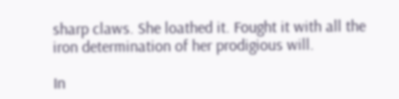sharp claws. She loathed it. Fought it with all the iron determination of her prodigious will.

In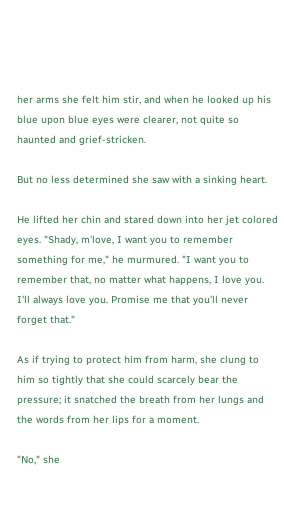her arms she felt him stir, and when he looked up his blue upon blue eyes were clearer, not quite so haunted and grief-stricken.

But no less determined she saw with a sinking heart.

He lifted her chin and stared down into her jet colored eyes. "Shady, m'love, I want you to remember something for me," he murmured. "I want you to remember that, no matter what happens, I love you. I'll always love you. Promise me that you'll never forget that."

As if trying to protect him from harm, she clung to him so tightly that she could scarcely bear the pressure; it snatched the breath from her lungs and the words from her lips for a moment.

"No," she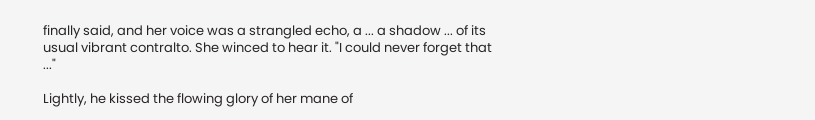finally said, and her voice was a strangled echo, a ... a shadow ... of its usual vibrant contralto. She winced to hear it. "I could never forget that ..."

Lightly, he kissed the flowing glory of her mane of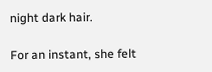night dark hair.

For an instant, she felt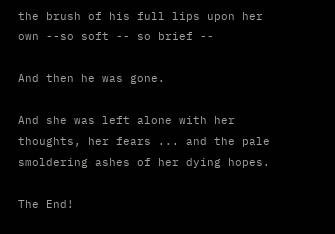the brush of his full lips upon her own --so soft -- so brief --

And then he was gone.

And she was left alone with her thoughts, her fears ... and the pale smoldering ashes of her dying hopes.

The End!